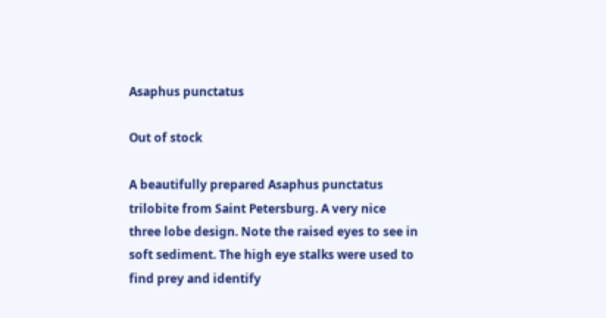Asaphus punctatus

Out of stock

A beautifully prepared Asaphus punctatus trilobite from Saint Petersburg. A very nice three lobe design. Note the raised eyes to see in soft sediment. The high eye stalks were used to find prey and identify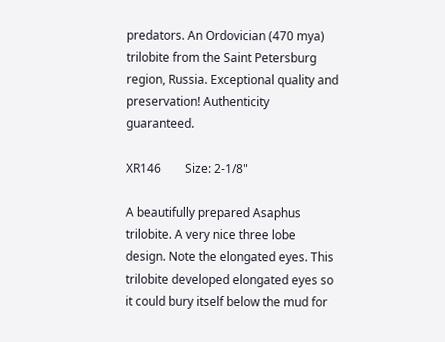predators. An Ordovician (470 mya) trilobite from the Saint Petersburg region, Russia. Exceptional quality and preservation! Authenticity guaranteed.

XR146        Size: 2-1/8"

A beautifully prepared Asaphus trilobite. A very nice three lobe design. Note the elongated eyes. This trilobite developed elongated eyes so it could bury itself below the mud for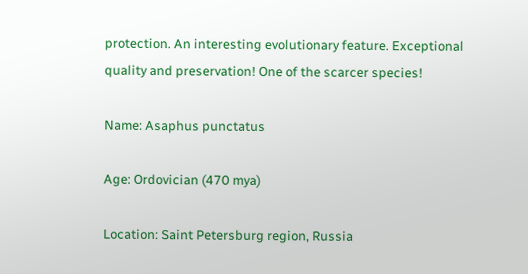protection. An interesting evolutionary feature. Exceptional quality and preservation! One of the scarcer species!

Name: Asaphus punctatus

Age: Ordovician (470 mya)

Location: Saint Petersburg region, Russia